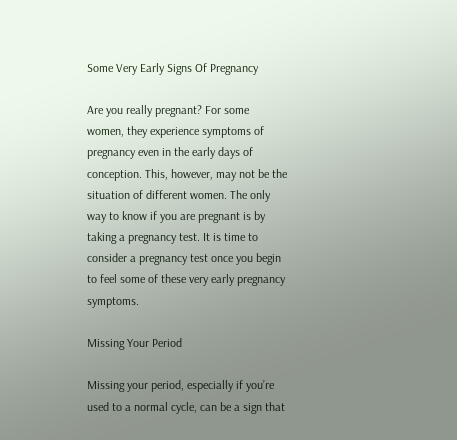Some Very Early Signs Of Pregnancy

Are you really pregnant? For some women, they experience symptoms of pregnancy even in the early days of conception. This, however, may not be the situation of different women. The only way to know if you are pregnant is by taking a pregnancy test. It is time to consider a pregnancy test once you begin to feel some of these very early pregnancy symptoms.

Missing Your Period

Missing your period, especially if you’re used to a normal cycle, can be a sign that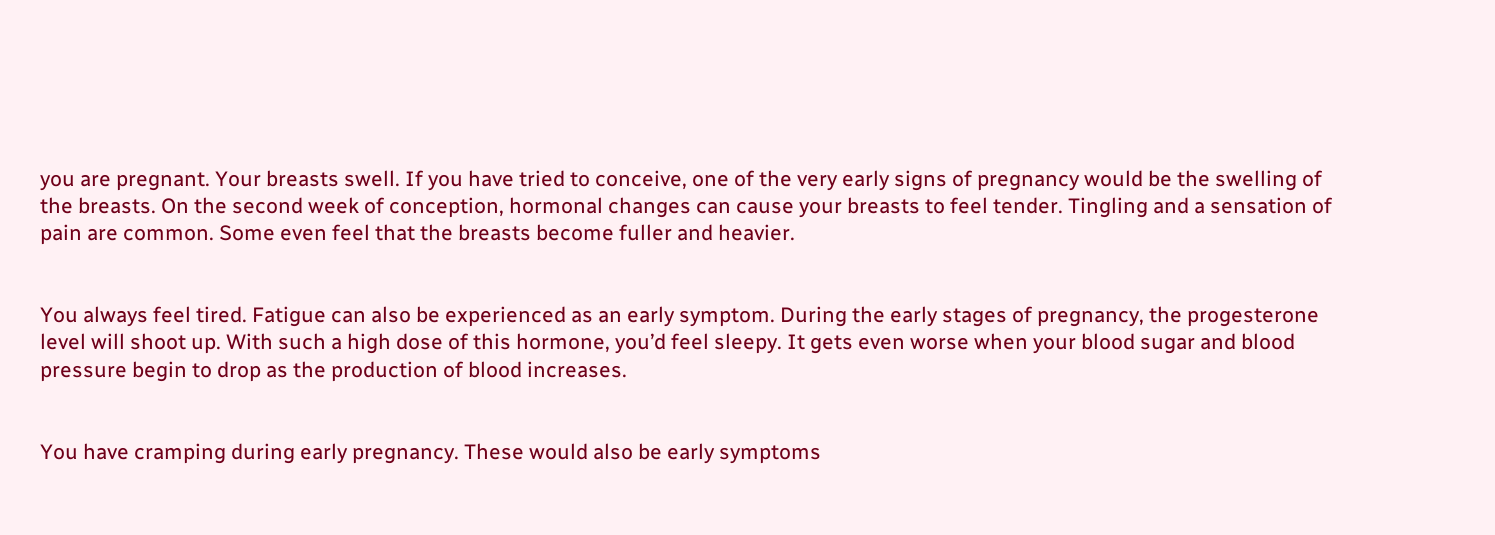you are pregnant. Your breasts swell. If you have tried to conceive, one of the very early signs of pregnancy would be the swelling of the breasts. On the second week of conception, hormonal changes can cause your breasts to feel tender. Tingling and a sensation of pain are common. Some even feel that the breasts become fuller and heavier.


You always feel tired. Fatigue can also be experienced as an early symptom. During the early stages of pregnancy, the progesterone level will shoot up. With such a high dose of this hormone, you’d feel sleepy. It gets even worse when your blood sugar and blood pressure begin to drop as the production of blood increases.


You have cramping during early pregnancy. These would also be early symptoms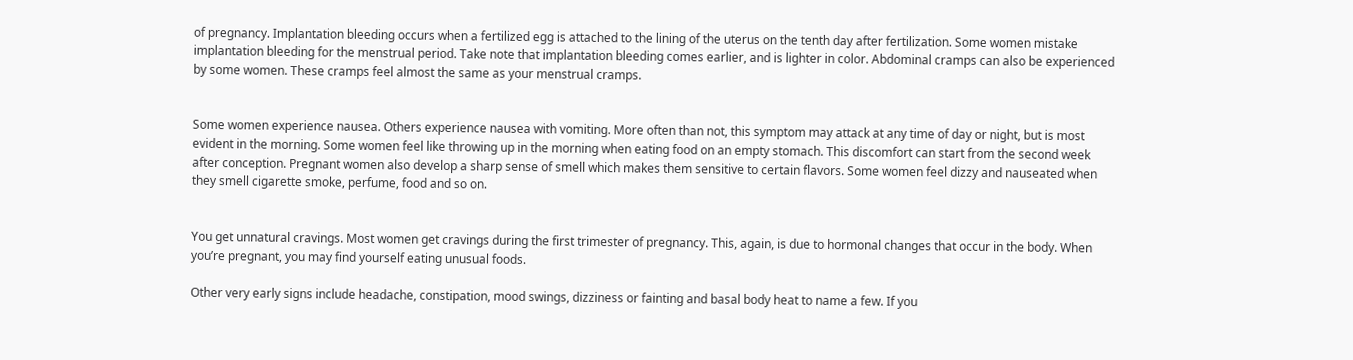of pregnancy. Implantation bleeding occurs when a fertilized egg is attached to the lining of the uterus on the tenth day after fertilization. Some women mistake implantation bleeding for the menstrual period. Take note that implantation bleeding comes earlier, and is lighter in color. Abdominal cramps can also be experienced by some women. These cramps feel almost the same as your menstrual cramps.


Some women experience nausea. Others experience nausea with vomiting. More often than not, this symptom may attack at any time of day or night, but is most evident in the morning. Some women feel like throwing up in the morning when eating food on an empty stomach. This discomfort can start from the second week after conception. Pregnant women also develop a sharp sense of smell which makes them sensitive to certain flavors. Some women feel dizzy and nauseated when they smell cigarette smoke, perfume, food and so on.


You get unnatural cravings. Most women get cravings during the first trimester of pregnancy. This, again, is due to hormonal changes that occur in the body. When you’re pregnant, you may find yourself eating unusual foods.

Other very early signs include headache, constipation, mood swings, dizziness or fainting and basal body heat to name a few. If you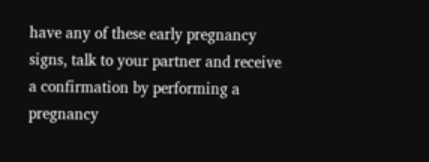have any of these early pregnancy signs, talk to your partner and receive a confirmation by performing a pregnancy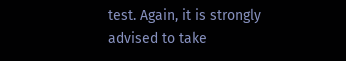test. Again, it is strongly advised to take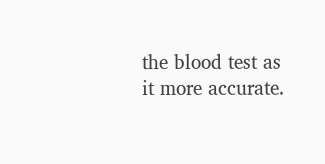the blood test as it more accurate.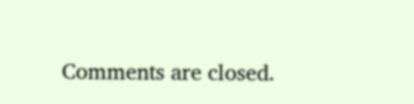Comments are closed.